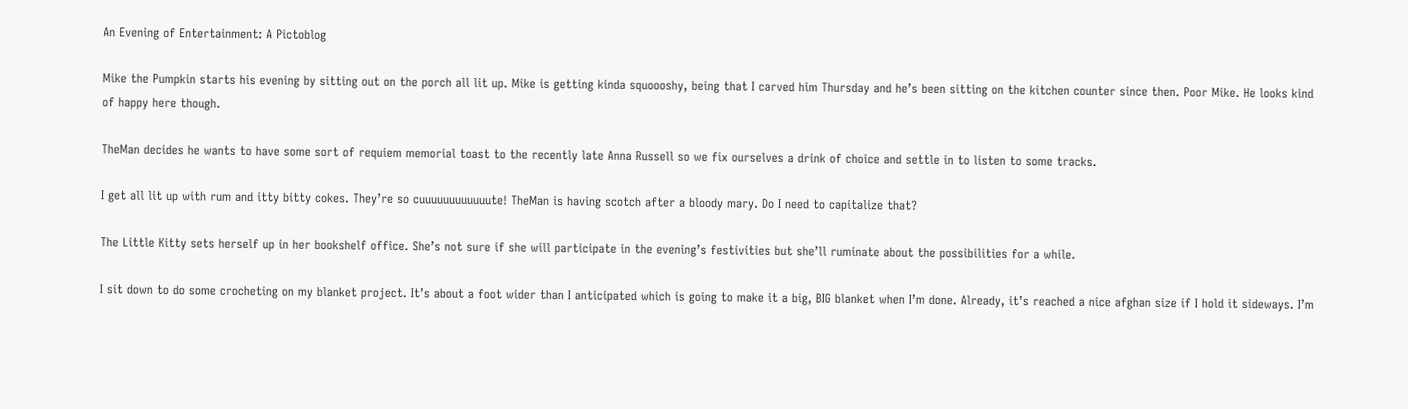An Evening of Entertainment: A Pictoblog

Mike the Pumpkin starts his evening by sitting out on the porch all lit up. Mike is getting kinda squoooshy, being that I carved him Thursday and he’s been sitting on the kitchen counter since then. Poor Mike. He looks kind of happy here though.

TheMan decides he wants to have some sort of requiem memorial toast to the recently late Anna Russell so we fix ourselves a drink of choice and settle in to listen to some tracks.

I get all lit up with rum and itty bitty cokes. They’re so cuuuuuuuuuuuute! TheMan is having scotch after a bloody mary. Do I need to capitalize that?

The Little Kitty sets herself up in her bookshelf office. She’s not sure if she will participate in the evening’s festivities but she’ll ruminate about the possibilities for a while.

I sit down to do some crocheting on my blanket project. It’s about a foot wider than I anticipated which is going to make it a big, BIG blanket when I’m done. Already, it’s reached a nice afghan size if I hold it sideways. I’m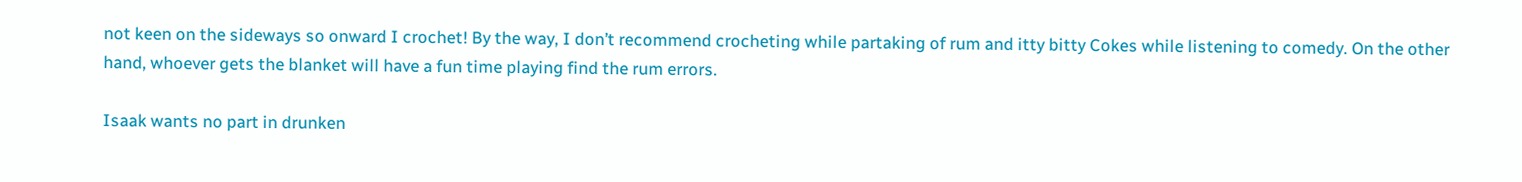not keen on the sideways so onward I crochet! By the way, I don’t recommend crocheting while partaking of rum and itty bitty Cokes while listening to comedy. On the other hand, whoever gets the blanket will have a fun time playing find the rum errors.

Isaak wants no part in drunken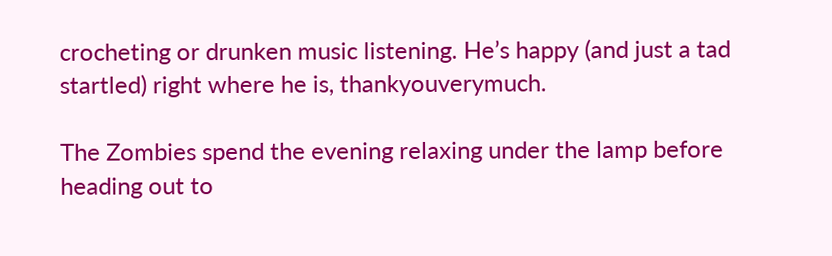crocheting or drunken music listening. He’s happy (and just a tad startled) right where he is, thankyouverymuch.

The Zombies spend the evening relaxing under the lamp before heading out to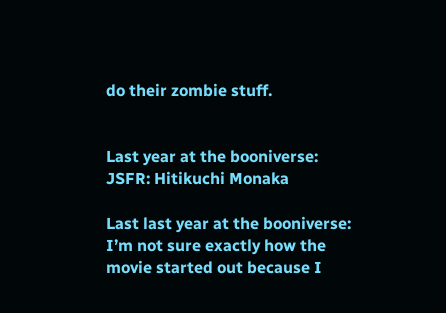do their zombie stuff.


Last year at the booniverse: JSFR: Hitikuchi Monaka

Last last year at the booniverse: I’m not sure exactly how the movie started out because I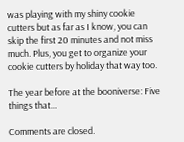was playing with my shiny cookie cutters but as far as I know, you can skip the first 20 minutes and not miss much. Plus, you get to organize your cookie cutters by holiday that way too.

The year before at the booniverse: Five things that…

Comments are closed.